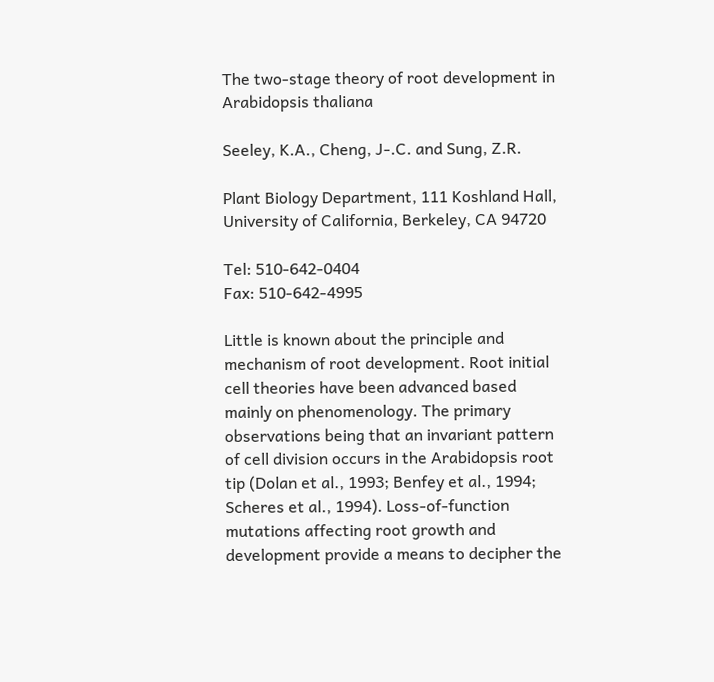The two-stage theory of root development in Arabidopsis thaliana

Seeley, K.A., Cheng, J-.C. and Sung, Z.R.

Plant Biology Department, 111 Koshland Hall, University of California, Berkeley, CA 94720

Tel: 510-642-0404
Fax: 510-642-4995

Little is known about the principle and mechanism of root development. Root initial cell theories have been advanced based mainly on phenomenology. The primary observations being that an invariant pattern of cell division occurs in the Arabidopsis root tip (Dolan et al., 1993; Benfey et al., 1994; Scheres et al., 1994). Loss-of-function mutations affecting root growth and development provide a means to decipher the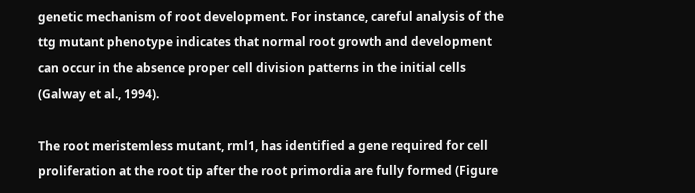genetic mechanism of root development. For instance, careful analysis of the ttg mutant phenotype indicates that normal root growth and development can occur in the absence proper cell division patterns in the initial cells (Galway et al., 1994).

The root meristemless mutant, rml1, has identified a gene required for cell proliferation at the root tip after the root primordia are fully formed (Figure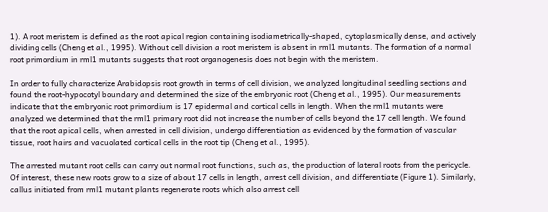1). A root meristem is defined as the root apical region containing isodiametrically-shaped, cytoplasmically dense, and actively dividing cells (Cheng et al., 1995). Without cell division a root meristem is absent in rml1 mutants. The formation of a normal root primordium in rml1 mutants suggests that root organogenesis does not begin with the meristem.

In order to fully characterize Arabidopsis root growth in terms of cell division, we analyzed longitudinal seedling sections and found the root-hypocotyl boundary and determined the size of the embryonic root (Cheng et al., 1995). Our measurements indicate that the embryonic root primordium is 17 epidermal and cortical cells in length. When the rml1 mutants were analyzed we determined that the rml1 primary root did not increase the number of cells beyond the 17 cell length. We found that the root apical cells, when arrested in cell division, undergo differentiation as evidenced by the formation of vascular tissue, root hairs and vacuolated cortical cells in the root tip (Cheng et al., 1995).

The arrested mutant root cells can carry out normal root functions, such as, the production of lateral roots from the pericycle. Of interest, these new roots grow to a size of about 17 cells in length, arrest cell division, and differentiate (Figure 1). Similarly, callus initiated from rml1 mutant plants regenerate roots which also arrest cell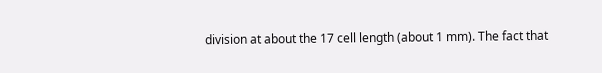division at about the 17 cell length (about 1 mm). The fact that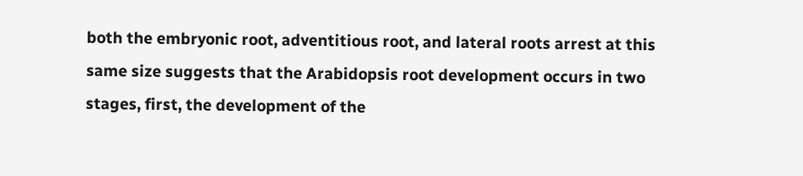both the embryonic root, adventitious root, and lateral roots arrest at this same size suggests that the Arabidopsis root development occurs in two stages, first, the development of the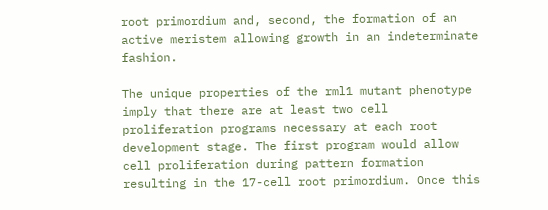root primordium and, second, the formation of an active meristem allowing growth in an indeterminate fashion.

The unique properties of the rml1 mutant phenotype imply that there are at least two cell proliferation programs necessary at each root development stage. The first program would allow cell proliferation during pattern formation resulting in the 17-cell root primordium. Once this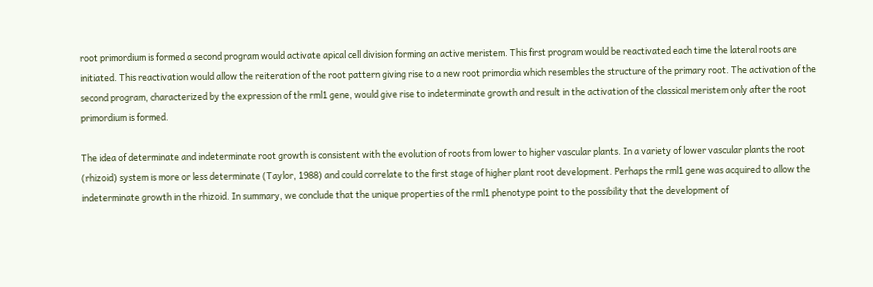root primordium is formed a second program would activate apical cell division forming an active meristem. This first program would be reactivated each time the lateral roots are initiated. This reactivation would allow the reiteration of the root pattern giving rise to a new root primordia which resembles the structure of the primary root. The activation of the second program, characterized by the expression of the rml1 gene, would give rise to indeterminate growth and result in the activation of the classical meristem only after the root primordium is formed.

The idea of determinate and indeterminate root growth is consistent with the evolution of roots from lower to higher vascular plants. In a variety of lower vascular plants the root (rhizoid) system is more or less determinate (Taylor, 1988) and could correlate to the first stage of higher plant root development. Perhaps the rml1 gene was acquired to allow the indeterminate growth in the rhizoid. In summary, we conclude that the unique properties of the rml1 phenotype point to the possibility that the development of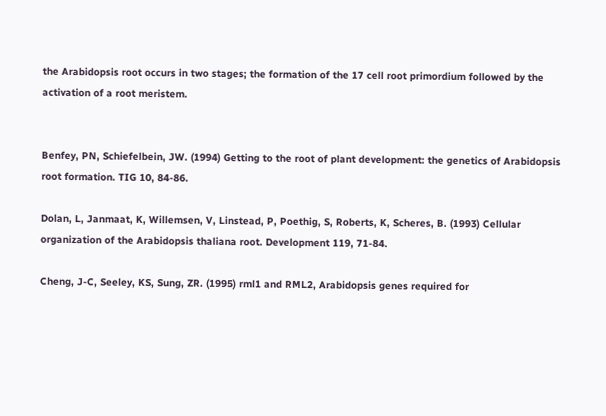the Arabidopsis root occurs in two stages; the formation of the 17 cell root primordium followed by the activation of a root meristem.


Benfey, PN, Schiefelbein, JW. (1994) Getting to the root of plant development: the genetics of Arabidopsis root formation. TIG 10, 84-86.

Dolan, L, Janmaat, K, Willemsen, V, Linstead, P, Poethig, S, Roberts, K, Scheres, B. (1993) Cellular organization of the Arabidopsis thaliana root. Development 119, 71-84.

Cheng, J-C, Seeley, KS, Sung, ZR. (1995) rml1 and RML2, Arabidopsis genes required for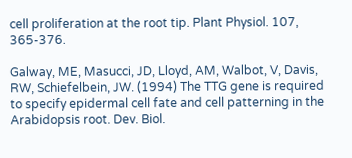cell proliferation at the root tip. Plant Physiol. 107, 365-376.

Galway, ME, Masucci, JD, Lloyd, AM, Walbot, V, Davis, RW, Schiefelbein, JW. (1994) The TTG gene is required to specify epidermal cell fate and cell patterning in the Arabidopsis root. Dev. Biol.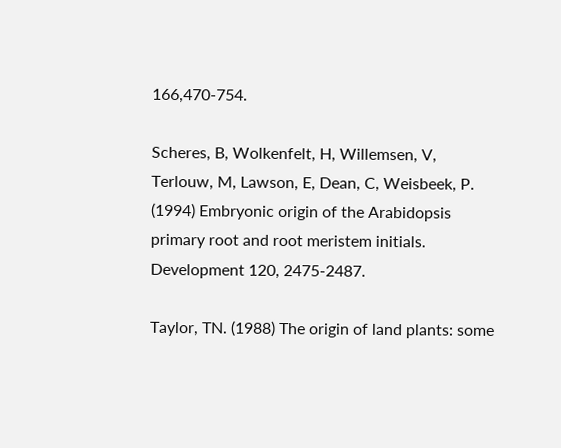166,470-754.

Scheres, B, Wolkenfelt, H, Willemsen, V, Terlouw, M, Lawson, E, Dean, C, Weisbeek, P. (1994) Embryonic origin of the Arabidopsis primary root and root meristem initials. Development 120, 2475-2487.

Taylor, TN. (1988) The origin of land plants: some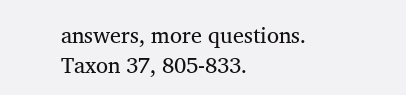answers, more questions. Taxon 37, 805-833.